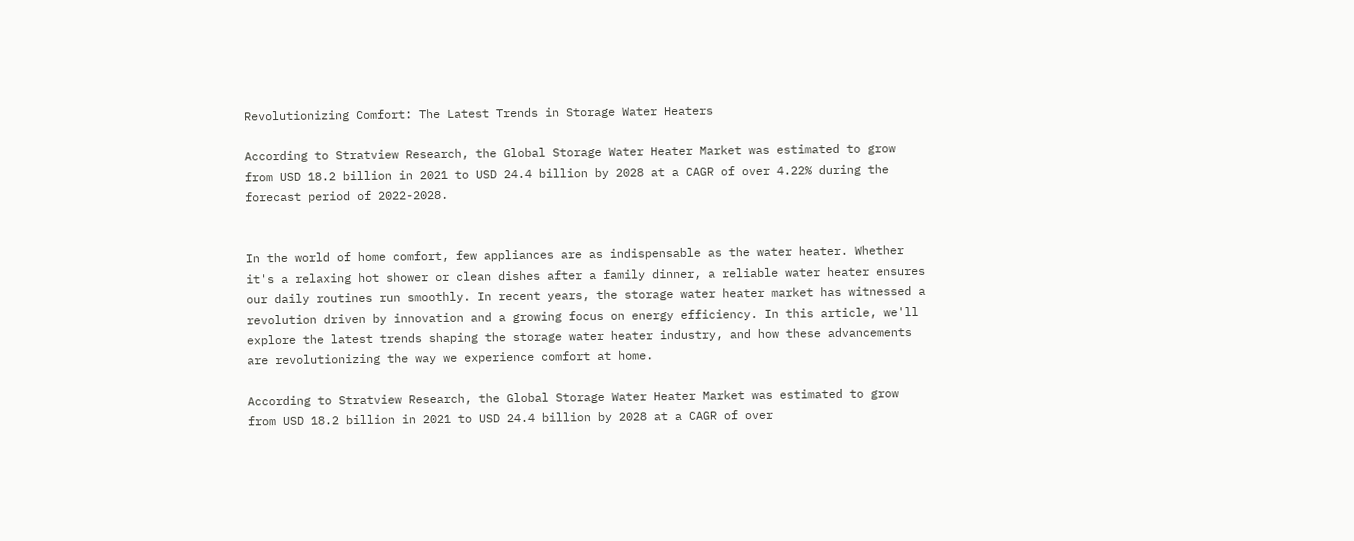Revolutionizing Comfort: The Latest Trends in Storage Water Heaters

According to Stratview Research, the Global Storage Water Heater Market was estimated to grow from USD 18.2 billion in 2021 to USD 24.4 billion by 2028 at a CAGR of over 4.22% during the forecast period of 2022-2028.


In the world of home comfort, few appliances are as indispensable as the water heater. Whether it's a relaxing hot shower or clean dishes after a family dinner, a reliable water heater ensures our daily routines run smoothly. In recent years, the storage water heater market has witnessed a revolution driven by innovation and a growing focus on energy efficiency. In this article, we'll explore the latest trends shaping the storage water heater industry, and how these advancements are revolutionizing the way we experience comfort at home.

According to Stratview Research, the Global Storage Water Heater Market was estimated to grow from USD 18.2 billion in 2021 to USD 24.4 billion by 2028 at a CAGR of over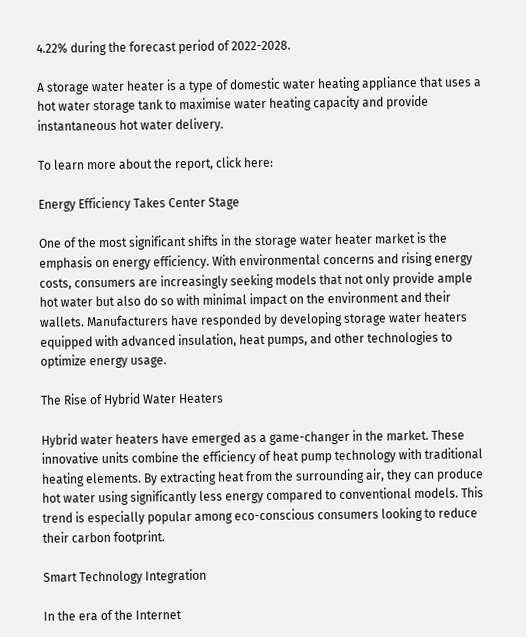4.22% during the forecast period of 2022-2028.

A storage water heater is a type of domestic water heating appliance that uses a hot water storage tank to maximise water heating capacity and provide instantaneous hot water delivery.

To learn more about the report, click here:

Energy Efficiency Takes Center Stage

One of the most significant shifts in the storage water heater market is the emphasis on energy efficiency. With environmental concerns and rising energy costs, consumers are increasingly seeking models that not only provide ample hot water but also do so with minimal impact on the environment and their wallets. Manufacturers have responded by developing storage water heaters equipped with advanced insulation, heat pumps, and other technologies to optimize energy usage.

The Rise of Hybrid Water Heaters

Hybrid water heaters have emerged as a game-changer in the market. These innovative units combine the efficiency of heat pump technology with traditional heating elements. By extracting heat from the surrounding air, they can produce hot water using significantly less energy compared to conventional models. This trend is especially popular among eco-conscious consumers looking to reduce their carbon footprint.

Smart Technology Integration

In the era of the Internet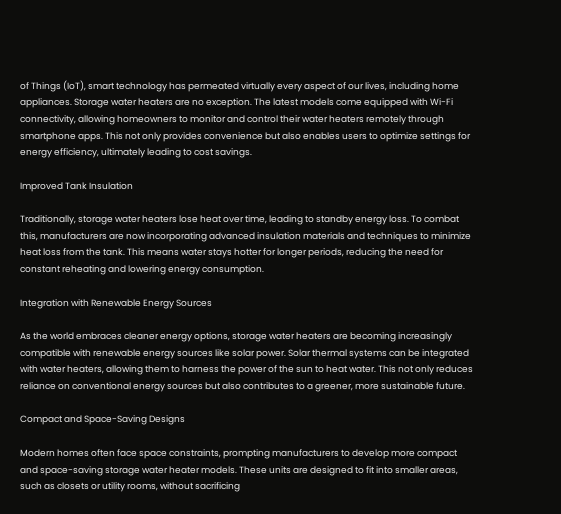of Things (IoT), smart technology has permeated virtually every aspect of our lives, including home appliances. Storage water heaters are no exception. The latest models come equipped with Wi-Fi connectivity, allowing homeowners to monitor and control their water heaters remotely through smartphone apps. This not only provides convenience but also enables users to optimize settings for energy efficiency, ultimately leading to cost savings.

Improved Tank Insulation

Traditionally, storage water heaters lose heat over time, leading to standby energy loss. To combat this, manufacturers are now incorporating advanced insulation materials and techniques to minimize heat loss from the tank. This means water stays hotter for longer periods, reducing the need for constant reheating and lowering energy consumption.

Integration with Renewable Energy Sources

As the world embraces cleaner energy options, storage water heaters are becoming increasingly compatible with renewable energy sources like solar power. Solar thermal systems can be integrated with water heaters, allowing them to harness the power of the sun to heat water. This not only reduces reliance on conventional energy sources but also contributes to a greener, more sustainable future.

Compact and Space-Saving Designs

Modern homes often face space constraints, prompting manufacturers to develop more compact and space-saving storage water heater models. These units are designed to fit into smaller areas, such as closets or utility rooms, without sacrificing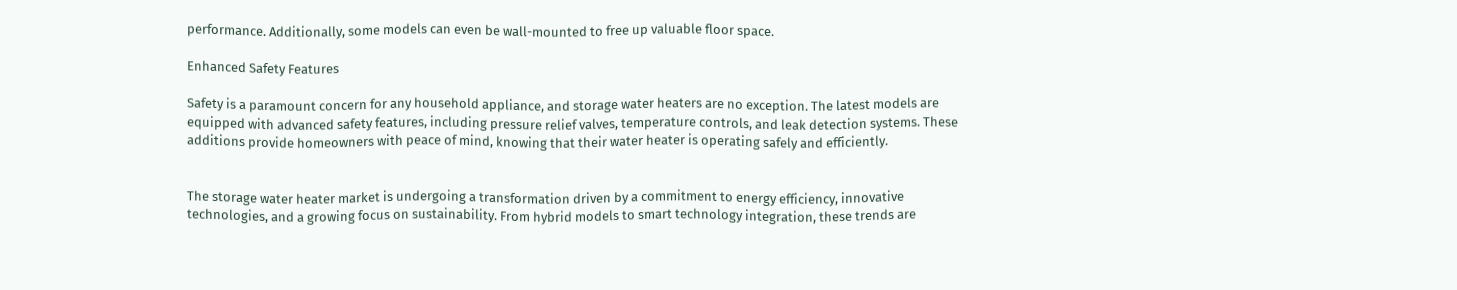performance. Additionally, some models can even be wall-mounted to free up valuable floor space.

Enhanced Safety Features

Safety is a paramount concern for any household appliance, and storage water heaters are no exception. The latest models are equipped with advanced safety features, including pressure relief valves, temperature controls, and leak detection systems. These additions provide homeowners with peace of mind, knowing that their water heater is operating safely and efficiently.


The storage water heater market is undergoing a transformation driven by a commitment to energy efficiency, innovative technologies, and a growing focus on sustainability. From hybrid models to smart technology integration, these trends are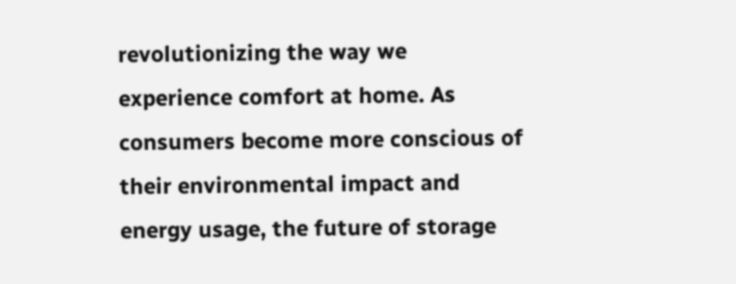revolutionizing the way we experience comfort at home. As consumers become more conscious of their environmental impact and energy usage, the future of storage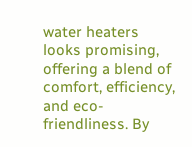water heaters looks promising, offering a blend of comfort, efficiency, and eco-friendliness. By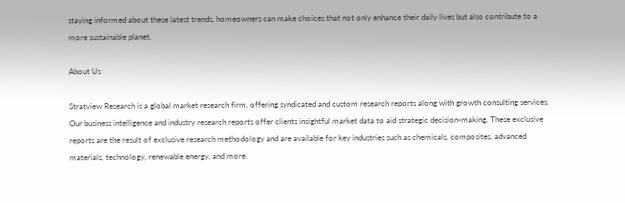staying informed about these latest trends, homeowners can make choices that not only enhance their daily lives but also contribute to a more sustainable planet.

About Us

Stratview Research is a global market research firm, offering syndicated and custom research reports along with growth consulting services. Our business intelligence and industry research reports offer clients insightful market data to aid strategic decision-making. These exclusive reports are the result of exclusive research methodology and are available for key industries such as chemicals, composites, advanced materials, technology, renewable energy, and more.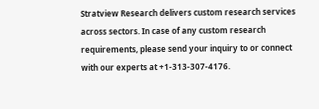Stratview Research delivers custom research services across sectors. In case of any custom research requirements, please send your inquiry to or connect with our experts at +1-313-307-4176.